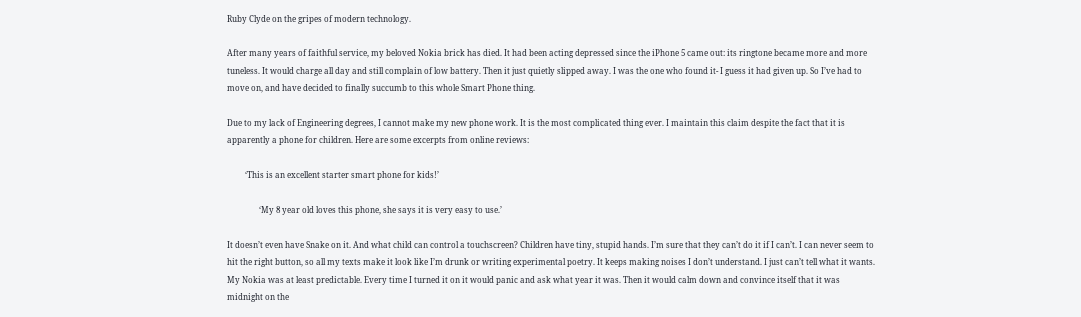Ruby Clyde on the gripes of modern technology.

After many years of faithful service, my beloved Nokia brick has died. It had been acting depressed since the iPhone 5 came out: its ringtone became more and more tuneless. It would charge all day and still complain of low battery. Then it just quietly slipped away. I was the one who found it- I guess it had given up. So I’ve had to move on, and have decided to finally succumb to this whole Smart Phone thing.

Due to my lack of Engineering degrees, I cannot make my new phone work. It is the most complicated thing ever. I maintain this claim despite the fact that it is apparently a phone for children. Here are some excerpts from online reviews:

         ‘This is an excellent starter smart phone for kids!’

                ‘My 8 year old loves this phone, she says it is very easy to use.’

It doesn’t even have Snake on it. And what child can control a touchscreen? Children have tiny, stupid hands. I’m sure that they can’t do it if I can’t. I can never seem to hit the right button, so all my texts make it look like I’m drunk or writing experimental poetry. It keeps making noises I don’t understand. I just can’t tell what it wants. My Nokia was at least predictable. Every time I turned it on it would panic and ask what year it was. Then it would calm down and convince itself that it was midnight on the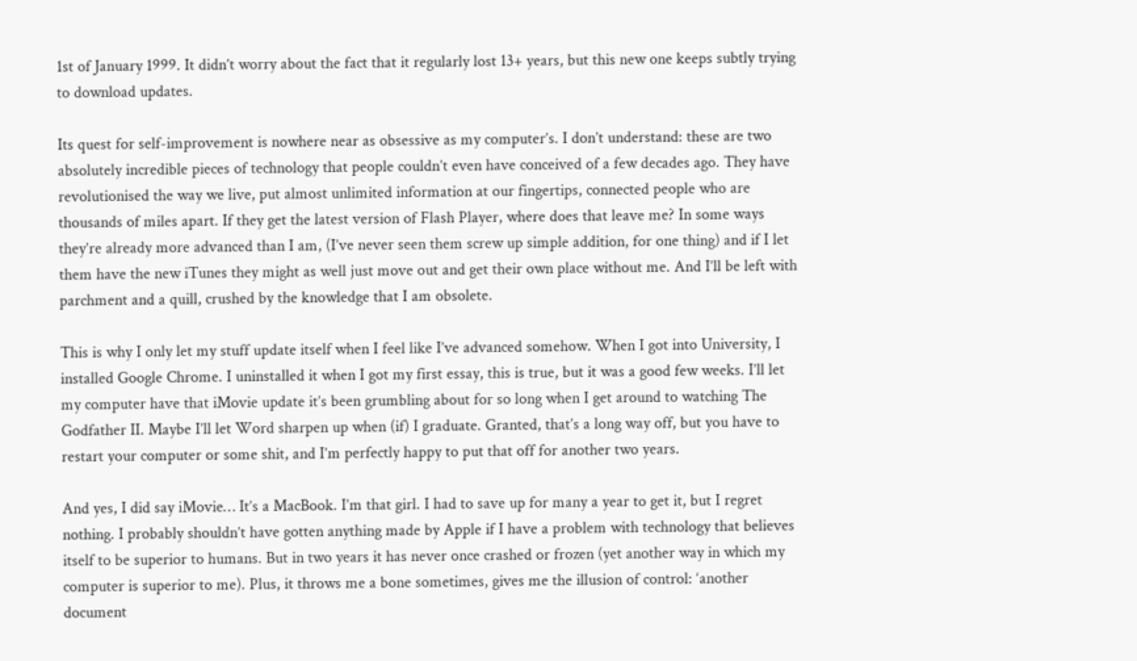1st of January 1999. It didn’t worry about the fact that it regularly lost 13+ years, but this new one keeps subtly trying to download updates.

Its quest for self-improvement is nowhere near as obsessive as my computer’s. I don’t understand: these are two absolutely incredible pieces of technology that people couldn’t even have conceived of a few decades ago. They have revolutionised the way we live, put almost unlimited information at our fingertips, connected people who are thousands of miles apart. If they get the latest version of Flash Player, where does that leave me? In some ways they’re already more advanced than I am, (I’ve never seen them screw up simple addition, for one thing) and if I let them have the new iTunes they might as well just move out and get their own place without me. And I’ll be left with parchment and a quill, crushed by the knowledge that I am obsolete.

This is why I only let my stuff update itself when I feel like I’ve advanced somehow. When I got into University, I installed Google Chrome. I uninstalled it when I got my first essay, this is true, but it was a good few weeks. I’ll let my computer have that iMovie update it’s been grumbling about for so long when I get around to watching The Godfather II. Maybe I’ll let Word sharpen up when (if) I graduate. Granted, that’s a long way off, but you have to restart your computer or some shit, and I’m perfectly happy to put that off for another two years.

And yes, I did say iMovie… It’s a MacBook. I’m that girl. I had to save up for many a year to get it, but I regret nothing. I probably shouldn’t have gotten anything made by Apple if I have a problem with technology that believes itself to be superior to humans. But in two years it has never once crashed or frozen (yet another way in which my computer is superior to me). Plus, it throws me a bone sometimes, gives me the illusion of control: ‘another document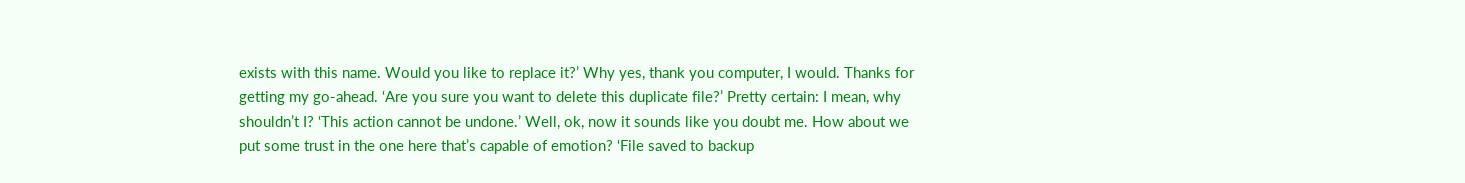exists with this name. Would you like to replace it?’ Why yes, thank you computer, I would. Thanks for getting my go-ahead. ‘Are you sure you want to delete this duplicate file?’ Pretty certain: I mean, why shouldn’t I? ‘This action cannot be undone.’ Well, ok, now it sounds like you doubt me. How about we put some trust in the one here that’s capable of emotion? ‘File saved to backup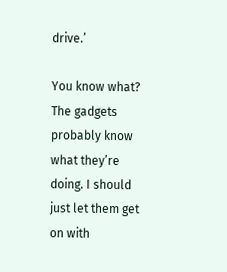drive.’

You know what? The gadgets probably know what they’re doing. I should just let them get on with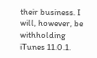their business. I will, however, be withholding iTunes 11.0.1.